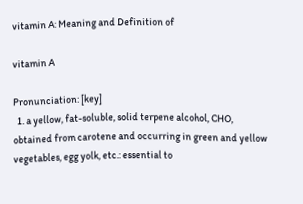vitamin A: Meaning and Definition of

vitamin A

Pronunciation: [key]
  1. a yellow, fat-soluble, solid terpene alcohol, CHO, obtained from carotene and occurring in green and yellow vegetables, egg yolk, etc.: essential to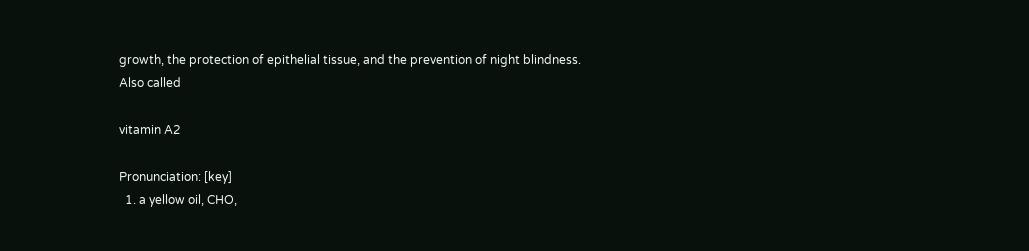growth, the protection of epithelial tissue, and the prevention of night blindness. Also called

vitamin A2

Pronunciation: [key]
  1. a yellow oil, CHO,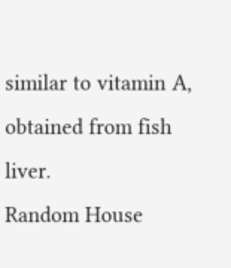similar to vitamin A, obtained from fish liver.
Random House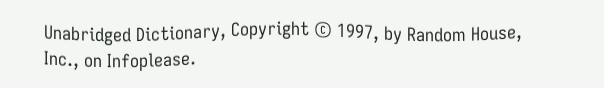Unabridged Dictionary, Copyright © 1997, by Random House, Inc., on Infoplease.